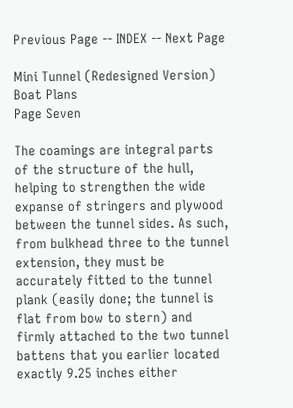Previous Page -- INDEX -- Next Page

Mini Tunnel (Redesigned Version) Boat Plans
Page Seven

The coamings are integral parts of the structure of the hull, helping to strengthen the wide expanse of stringers and plywood between the tunnel sides. As such, from bulkhead three to the tunnel extension, they must be accurately fitted to the tunnel plank (easily done; the tunnel is flat from bow to stern) and firmly attached to the two tunnel battens that you earlier located exactly 9.25 inches either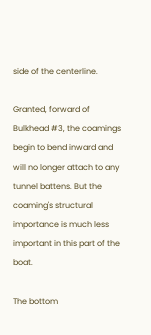side of the centerline.

Granted, forward of Bulkhead #3, the coamings begin to bend inward and will no longer attach to any tunnel battens. But the coaming's structural importance is much less important in this part of the boat.

The bottom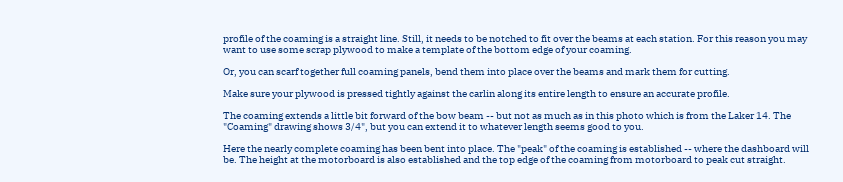profile of the coaming is a straight line. Still, it needs to be notched to fit over the beams at each station. For this reason you may want to use some scrap plywood to make a template of the bottom edge of your coaming.

Or, you can scarf together full coaming panels, bend them into place over the beams and mark them for cutting.

Make sure your plywood is pressed tightly against the carlin along its entire length to ensure an accurate profile.

The coaming extends a little bit forward of the bow beam -- but not as much as in this photo which is from the Laker 14. The "Coaming" drawing shows 3/4", but you can extend it to whatever length seems good to you.

Here the nearly complete coaming has been bent into place. The "peak" of the coaming is established -- where the dashboard will be. The height at the motorboard is also established and the top edge of the coaming from motorboard to peak cut straight.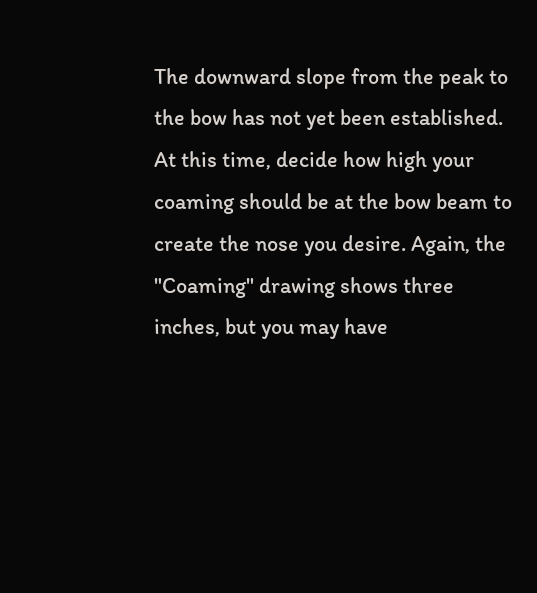The downward slope from the peak to the bow has not yet been established. At this time, decide how high your coaming should be at the bow beam to create the nose you desire. Again, the "Coaming" drawing shows three inches, but you may have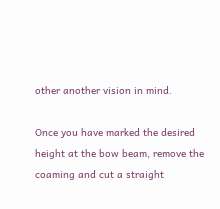other another vision in mind.

Once you have marked the desired height at the bow beam, remove the coaming and cut a straight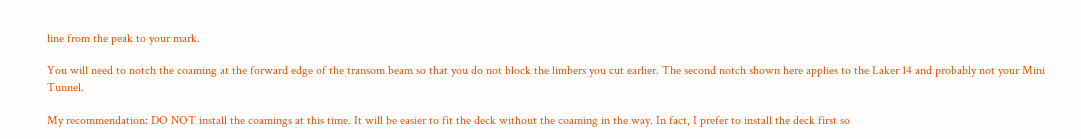line from the peak to your mark.

You will need to notch the coaming at the forward edge of the transom beam so that you do not block the limbers you cut earlier. The second notch shown here applies to the Laker 14 and probably not your Mini Tunnel.

My recommendation: DO NOT install the coamings at this time. It will be easier to fit the deck without the coaming in the way. In fact, I prefer to install the deck first so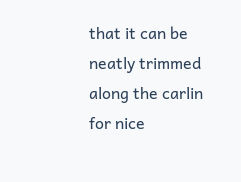that it can be neatly trimmed along the carlin for nice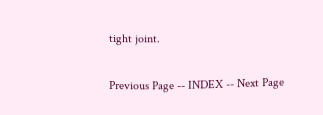tight joint.

Previous Page -- INDEX -- Next Page